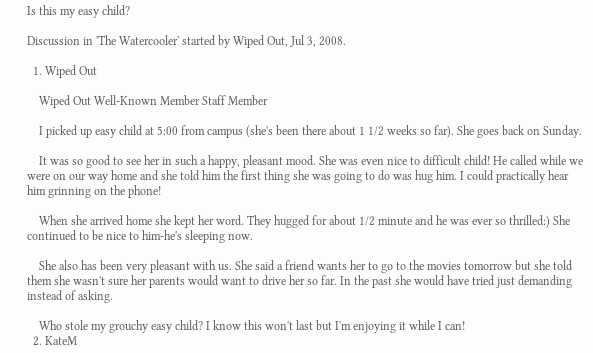Is this my easy child?

Discussion in 'The Watercooler' started by Wiped Out, Jul 3, 2008.

  1. Wiped Out

    Wiped Out Well-Known Member Staff Member

    I picked up easy child at 5:00 from campus (she's been there about 1 1/2 weeks so far). She goes back on Sunday.

    It was so good to see her in such a happy, pleasant mood. She was even nice to difficult child! He called while we were on our way home and she told him the first thing she was going to do was hug him. I could practically hear him grinning on the phone!

    When she arrived home she kept her word. They hugged for about 1/2 minute and he was ever so thrilled:) She continued to be nice to him-he's sleeping now.

    She also has been very pleasant with us. She said a friend wants her to go to the movies tomorrow but she told them she wasn't sure her parents would want to drive her so far. In the past she would have tried just demanding instead of asking.

    Who stole my grouchy easy child? I know this won't last but I'm enjoying it while I can!
  2. KateM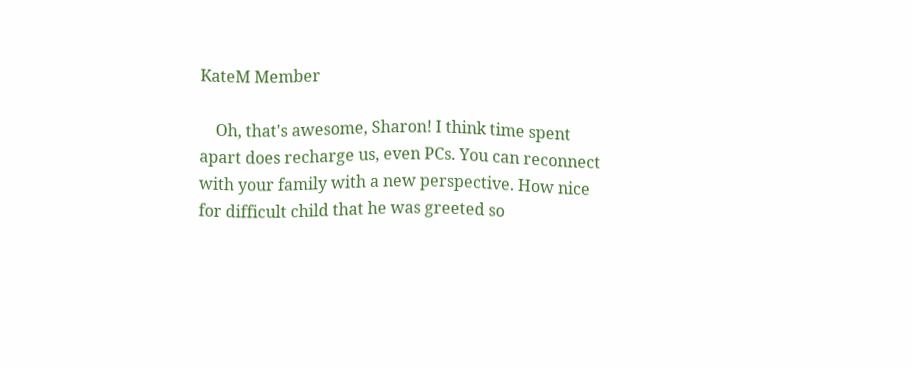KateM Member

    Oh, that's awesome, Sharon! I think time spent apart does recharge us, even PCs. You can reconnect with your family with a new perspective. How nice for difficult child that he was greeted so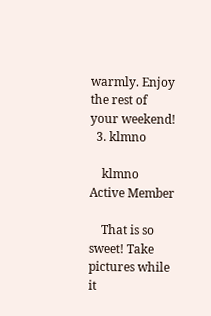warmly. Enjoy the rest of your weekend!
  3. klmno

    klmno Active Member

    That is so sweet! Take pictures while it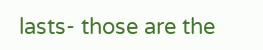lasts- those are the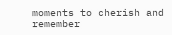moments to cherish and remember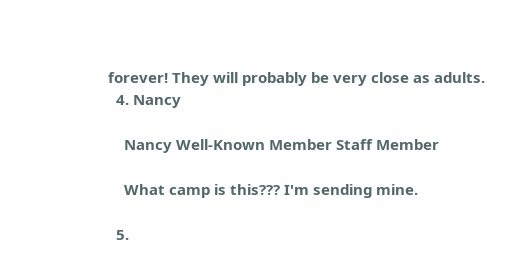forever! They will probably be very close as adults.
  4. Nancy

    Nancy Well-Known Member Staff Member

    What camp is this??? I'm sending mine.

  5.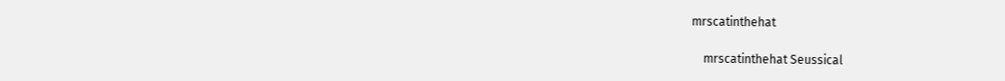mrscatinthehat

    mrscatinthehat Seussical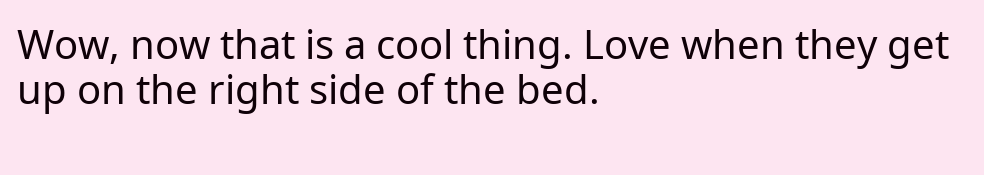Wow, now that is a cool thing. Love when they get up on the right side of the bed.